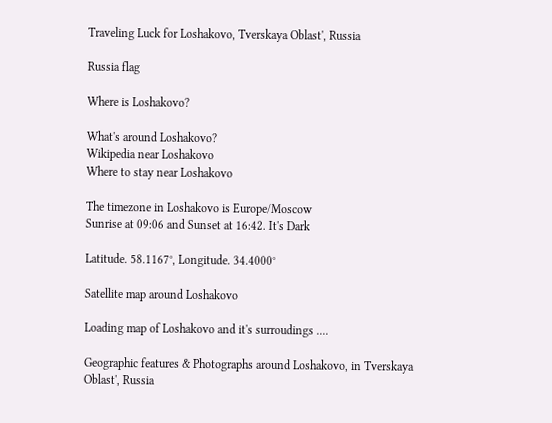Traveling Luck for Loshakovo, Tverskaya Oblast', Russia

Russia flag

Where is Loshakovo?

What's around Loshakovo?
Wikipedia near Loshakovo
Where to stay near Loshakovo

The timezone in Loshakovo is Europe/Moscow
Sunrise at 09:06 and Sunset at 16:42. It's Dark

Latitude. 58.1167°, Longitude. 34.4000°

Satellite map around Loshakovo

Loading map of Loshakovo and it's surroudings ....

Geographic features & Photographs around Loshakovo, in Tverskaya Oblast', Russia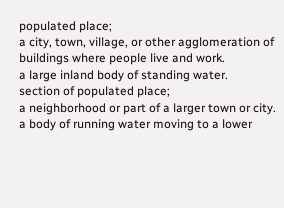populated place;
a city, town, village, or other agglomeration of buildings where people live and work.
a large inland body of standing water.
section of populated place;
a neighborhood or part of a larger town or city.
a body of running water moving to a lower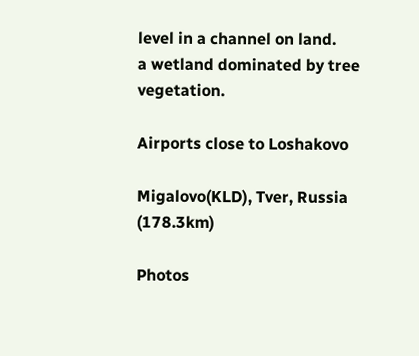level in a channel on land.
a wetland dominated by tree vegetation.

Airports close to Loshakovo

Migalovo(KLD), Tver, Russia (178.3km)

Photos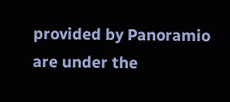provided by Panoramio are under the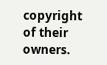copyright of their owners.